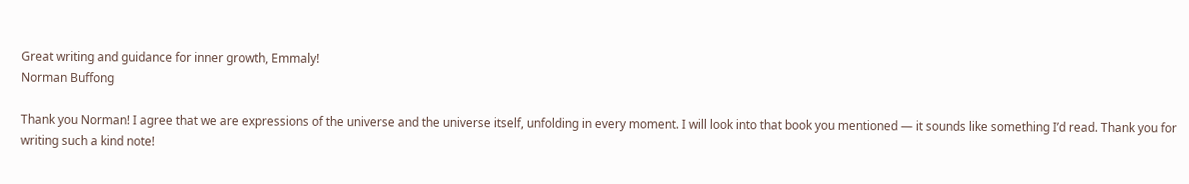Great writing and guidance for inner growth, Emmaly!
Norman Buffong

Thank you Norman! I agree that we are expressions of the universe and the universe itself, unfolding in every moment. I will look into that book you mentioned — it sounds like something I’d read. Thank you for writing such a kind note!